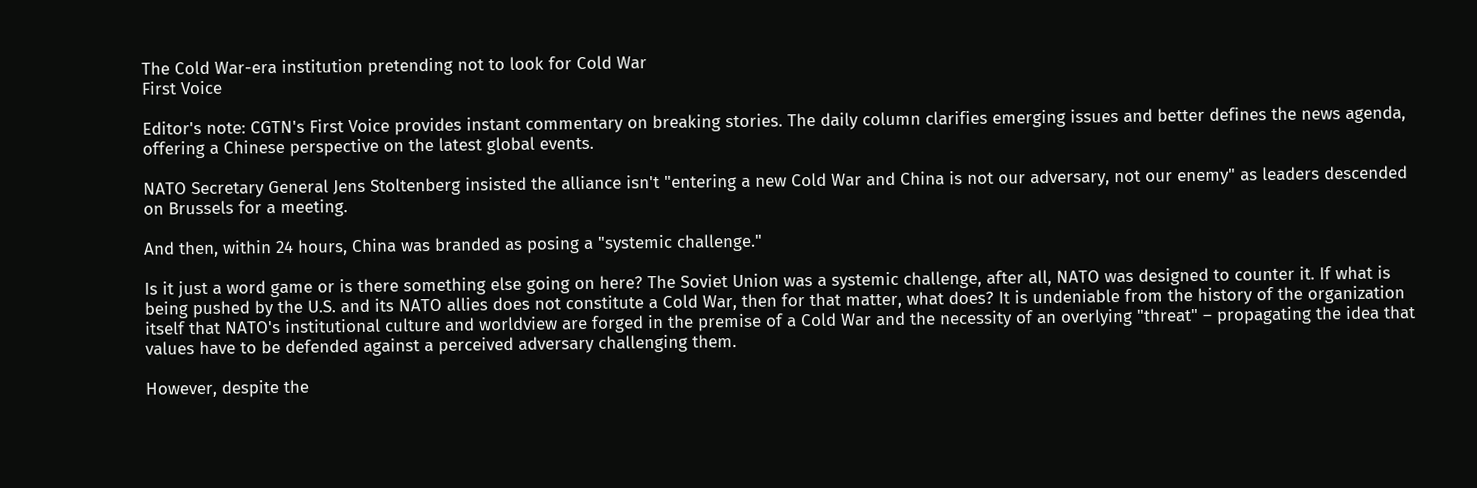The Cold War-era institution pretending not to look for Cold War
First Voice

Editor's note: CGTN's First Voice provides instant commentary on breaking stories. The daily column clarifies emerging issues and better defines the news agenda, offering a Chinese perspective on the latest global events.

NATO Secretary General Jens Stoltenberg insisted the alliance isn't "entering a new Cold War and China is not our adversary, not our enemy" as leaders descended on Brussels for a meeting.

And then, within 24 hours, China was branded as posing a "systemic challenge."

Is it just a word game or is there something else going on here? The Soviet Union was a systemic challenge, after all, NATO was designed to counter it. If what is being pushed by the U.S. and its NATO allies does not constitute a Cold War, then for that matter, what does? It is undeniable from the history of the organization itself that NATO's institutional culture and worldview are forged in the premise of a Cold War and the necessity of an overlying "threat" – propagating the idea that values have to be defended against a perceived adversary challenging them.

However, despite the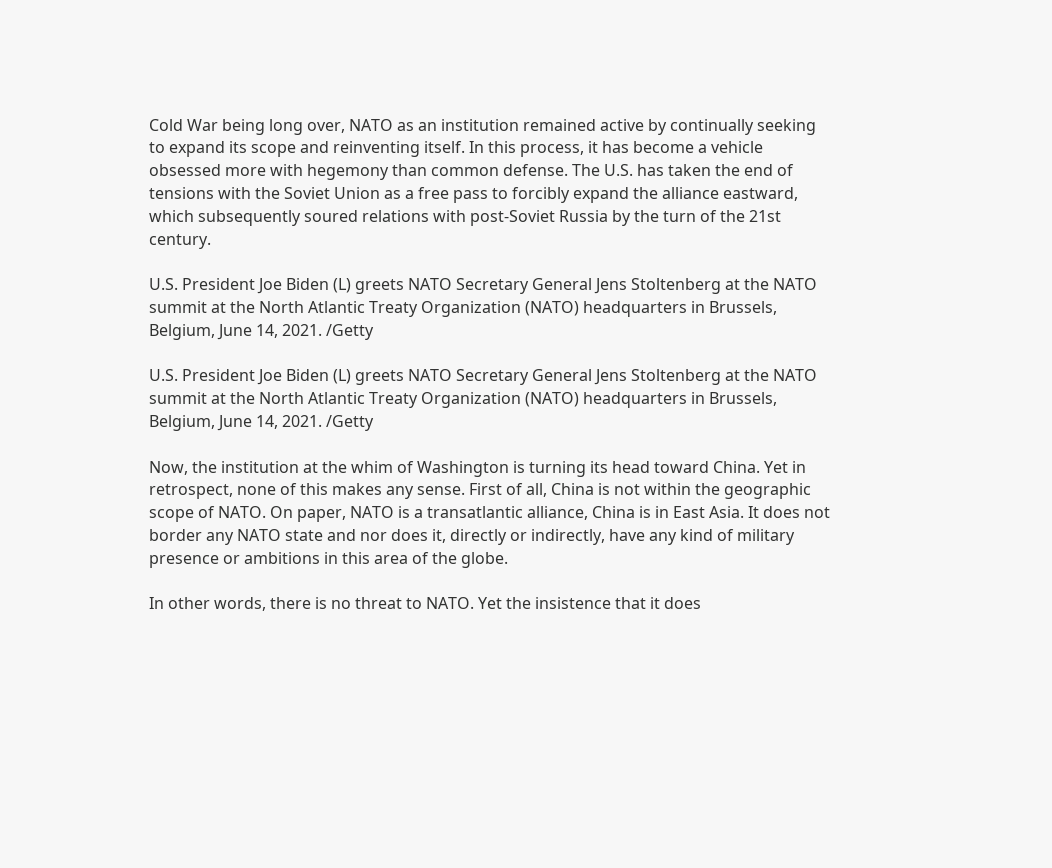Cold War being long over, NATO as an institution remained active by continually seeking to expand its scope and reinventing itself. In this process, it has become a vehicle obsessed more with hegemony than common defense. The U.S. has taken the end of tensions with the Soviet Union as a free pass to forcibly expand the alliance eastward, which subsequently soured relations with post-Soviet Russia by the turn of the 21st century.

U.S. President Joe Biden (L) greets NATO Secretary General Jens Stoltenberg at the NATO summit at the North Atlantic Treaty Organization (NATO) headquarters in Brussels, Belgium, June 14, 2021. /Getty

U.S. President Joe Biden (L) greets NATO Secretary General Jens Stoltenberg at the NATO summit at the North Atlantic Treaty Organization (NATO) headquarters in Brussels, Belgium, June 14, 2021. /Getty

Now, the institution at the whim of Washington is turning its head toward China. Yet in retrospect, none of this makes any sense. First of all, China is not within the geographic scope of NATO. On paper, NATO is a transatlantic alliance, China is in East Asia. It does not border any NATO state and nor does it, directly or indirectly, have any kind of military presence or ambitions in this area of the globe.

In other words, there is no threat to NATO. Yet the insistence that it does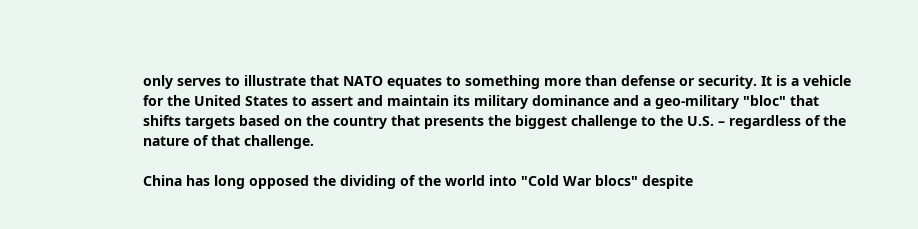only serves to illustrate that NATO equates to something more than defense or security. It is a vehicle for the United States to assert and maintain its military dominance and a geo-military "bloc" that shifts targets based on the country that presents the biggest challenge to the U.S. – regardless of the nature of that challenge.

China has long opposed the dividing of the world into "Cold War blocs" despite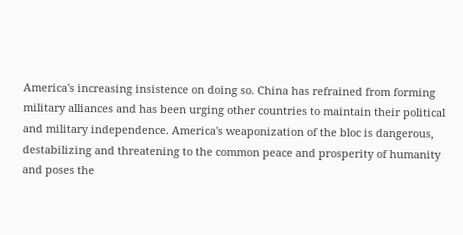America's increasing insistence on doing so. China has refrained from forming military alliances and has been urging other countries to maintain their political and military independence. America's weaponization of the bloc is dangerous, destabilizing and threatening to the common peace and prosperity of humanity and poses the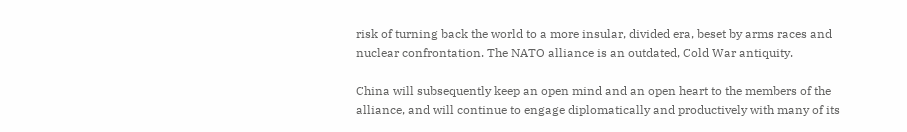risk of turning back the world to a more insular, divided era, beset by arms races and nuclear confrontation. The NATO alliance is an outdated, Cold War antiquity.

China will subsequently keep an open mind and an open heart to the members of the alliance, and will continue to engage diplomatically and productively with many of its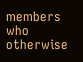members who otherwise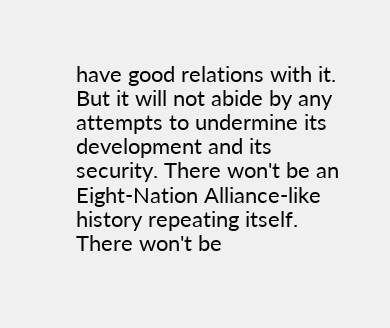have good relations with it. But it will not abide by any attempts to undermine its development and its security. There won't be an Eight-Nation Alliance-like history repeating itself. There won't be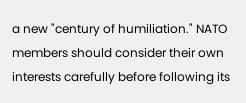a new "century of humiliation." NATO members should consider their own interests carefully before following its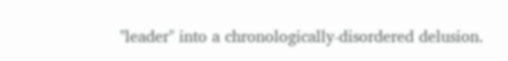"leader" into a chronologically-disordered delusion.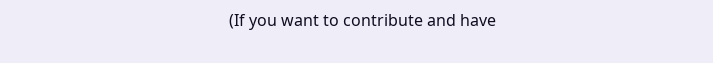(If you want to contribute and have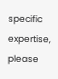specific expertise, please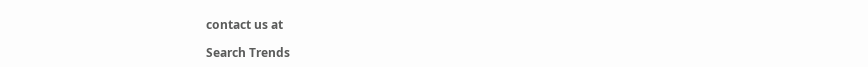contact us at

Search Trends